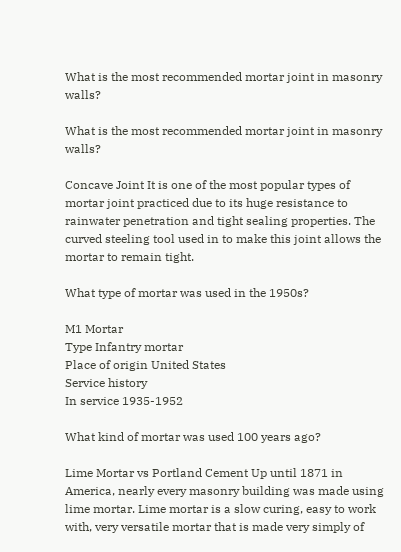What is the most recommended mortar joint in masonry walls?

What is the most recommended mortar joint in masonry walls?

Concave Joint It is one of the most popular types of mortar joint practiced due to its huge resistance to rainwater penetration and tight sealing properties. The curved steeling tool used in to make this joint allows the mortar to remain tight.

What type of mortar was used in the 1950s?

M1 Mortar
Type Infantry mortar
Place of origin United States
Service history
In service 1935-1952

What kind of mortar was used 100 years ago?

Lime Mortar vs Portland Cement Up until 1871 in America, nearly every masonry building was made using lime mortar. Lime mortar is a slow curing, easy to work with, very versatile mortar that is made very simply of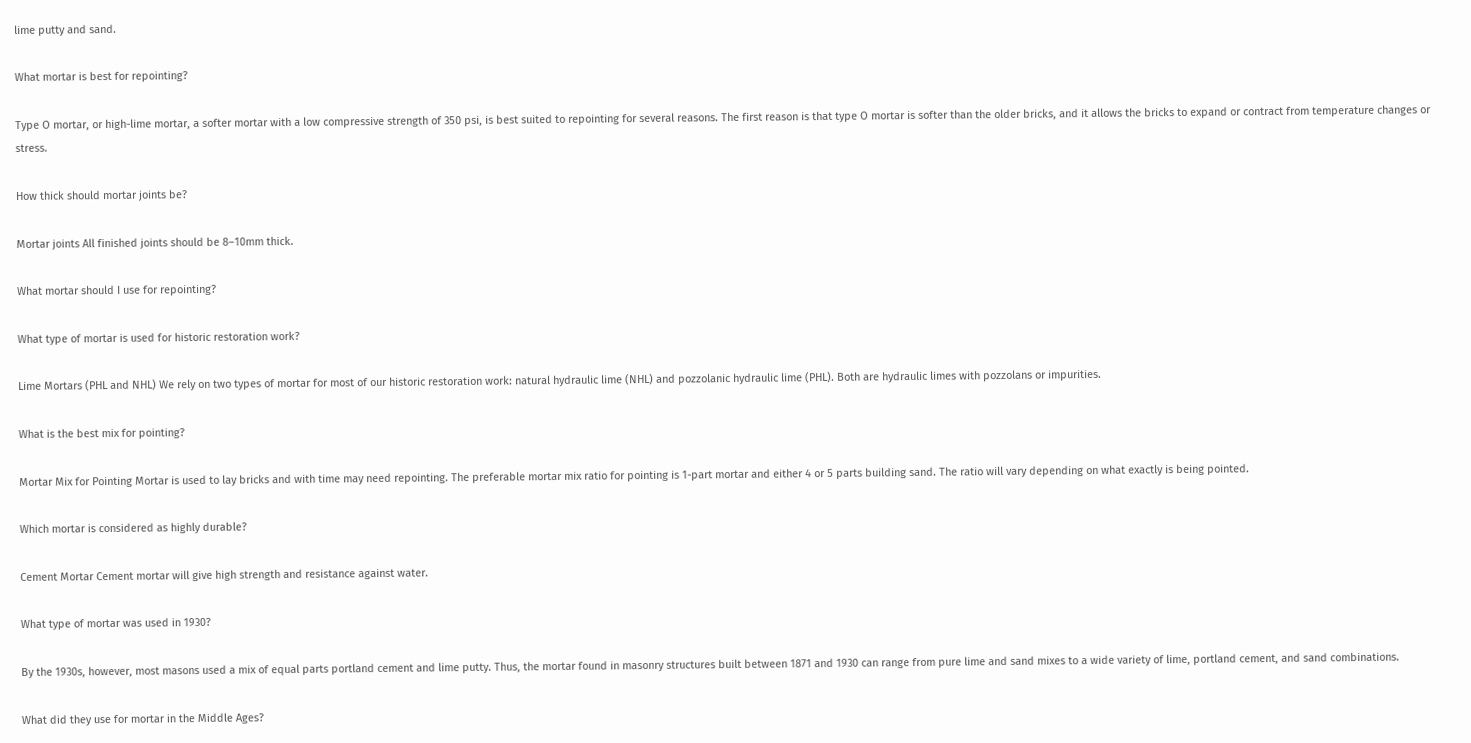lime putty and sand.

What mortar is best for repointing?

Type O mortar, or high-lime mortar, a softer mortar with a low compressive strength of 350 psi, is best suited to repointing for several reasons. The first reason is that type O mortar is softer than the older bricks, and it allows the bricks to expand or contract from temperature changes or stress.

How thick should mortar joints be?

Mortar joints All finished joints should be 8–10mm thick.

What mortar should I use for repointing?

What type of mortar is used for historic restoration work?

Lime Mortars (PHL and NHL) We rely on two types of mortar for most of our historic restoration work: natural hydraulic lime (NHL) and pozzolanic hydraulic lime (PHL). Both are hydraulic limes with pozzolans or impurities.

What is the best mix for pointing?

Mortar Mix for Pointing Mortar is used to lay bricks and with time may need repointing. The preferable mortar mix ratio for pointing is 1-part mortar and either 4 or 5 parts building sand. The ratio will vary depending on what exactly is being pointed.

Which mortar is considered as highly durable?

Cement Mortar Cement mortar will give high strength and resistance against water.

What type of mortar was used in 1930?

By the 1930s, however, most masons used a mix of equal parts portland cement and lime putty. Thus, the mortar found in masonry structures built between 1871 and 1930 can range from pure lime and sand mixes to a wide variety of lime, portland cement, and sand combinations.

What did they use for mortar in the Middle Ages?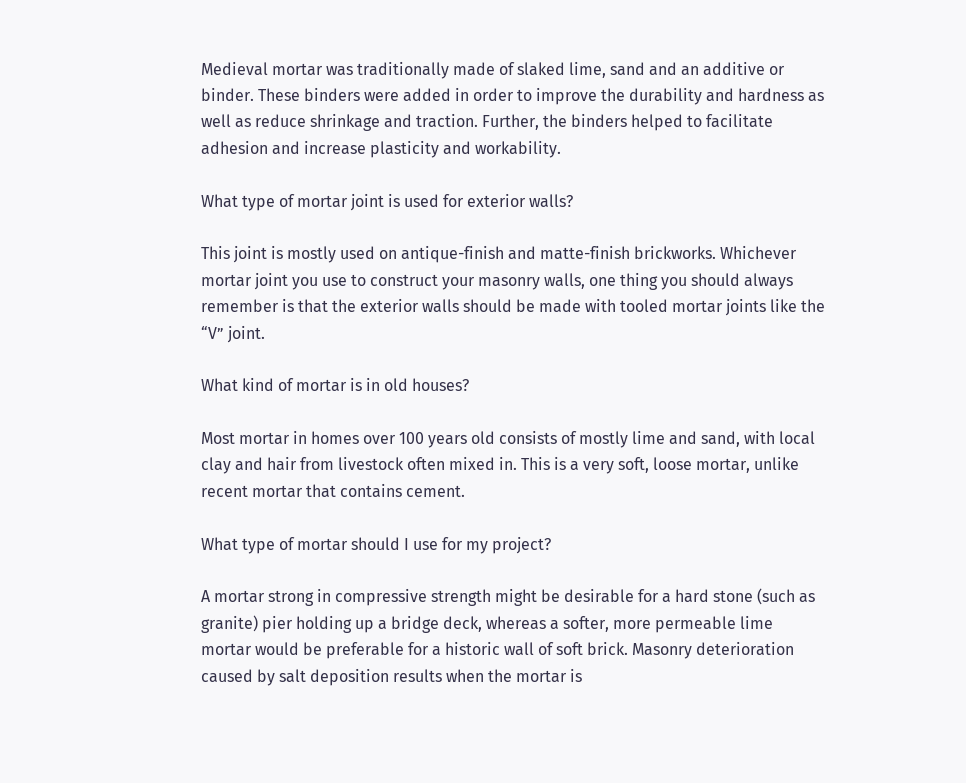Medieval mortar was traditionally made of slaked lime, sand and an additive or binder. These binders were added in order to improve the durability and hardness as well as reduce shrinkage and traction. Further, the binders helped to facilitate adhesion and increase plasticity and workability.

What type of mortar joint is used for exterior walls?

This joint is mostly used on antique-finish and matte-finish brickworks. Whichever mortar joint you use to construct your masonry walls, one thing you should always remember is that the exterior walls should be made with tooled mortar joints like the “V” joint.

What kind of mortar is in old houses?

Most mortar in homes over 100 years old consists of mostly lime and sand, with local clay and hair from livestock often mixed in. This is a very soft, loose mortar, unlike recent mortar that contains cement.

What type of mortar should I use for my project?

A mortar strong in compressive strength might be desirable for a hard stone (such as granite) pier holding up a bridge deck, whereas a softer, more permeable lime mortar would be preferable for a historic wall of soft brick. Masonry deterioration caused by salt deposition results when the mortar is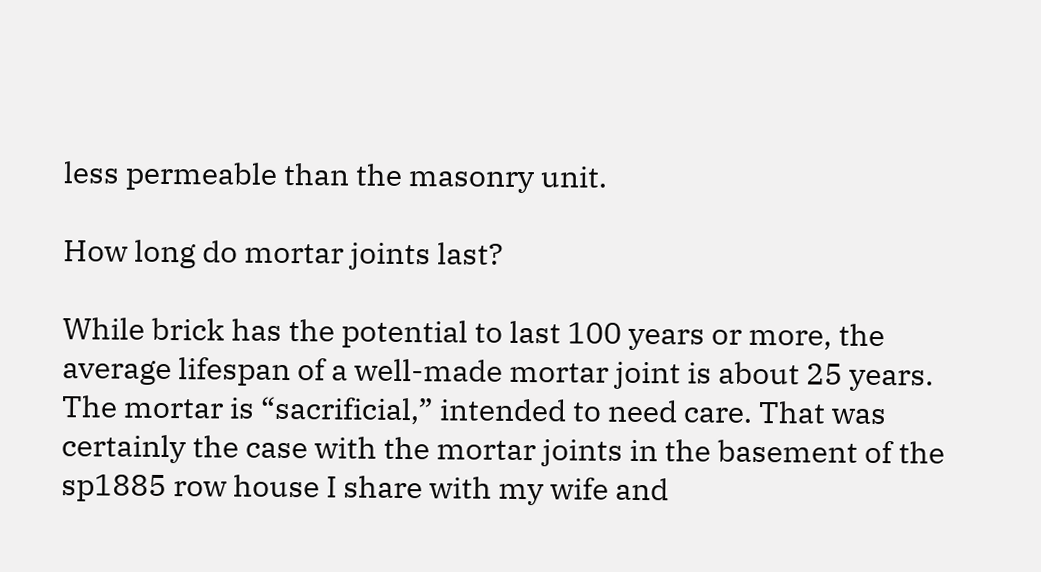less permeable than the masonry unit.

How long do mortar joints last?

While brick has the potential to last 100 years or more, the average lifespan of a well-made mortar joint is about 25 years. The mortar is “sacrificial,” intended to need care. That was certainly the case with the mortar joints in the basement of the sp1885 row house I share with my wife and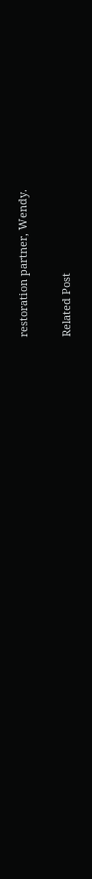restoration partner, Wendy.

Related Post